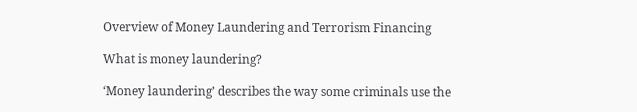Overview of Money Laundering and Terrorism Financing

What is money laundering?

‘Money laundering’ describes the way some criminals use the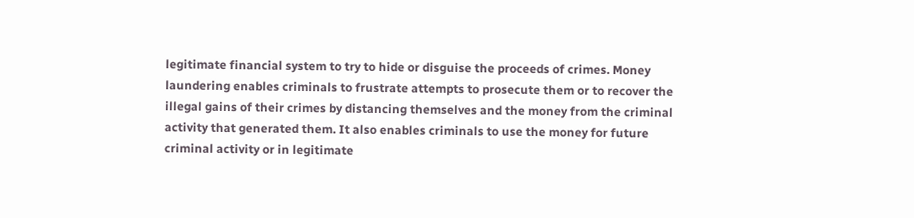legitimate financial system to try to hide or disguise the proceeds of crimes. Money laundering enables criminals to frustrate attempts to prosecute them or to recover the illegal gains of their crimes by distancing themselves and the money from the criminal activity that generated them. It also enables criminals to use the money for future criminal activity or in legitimate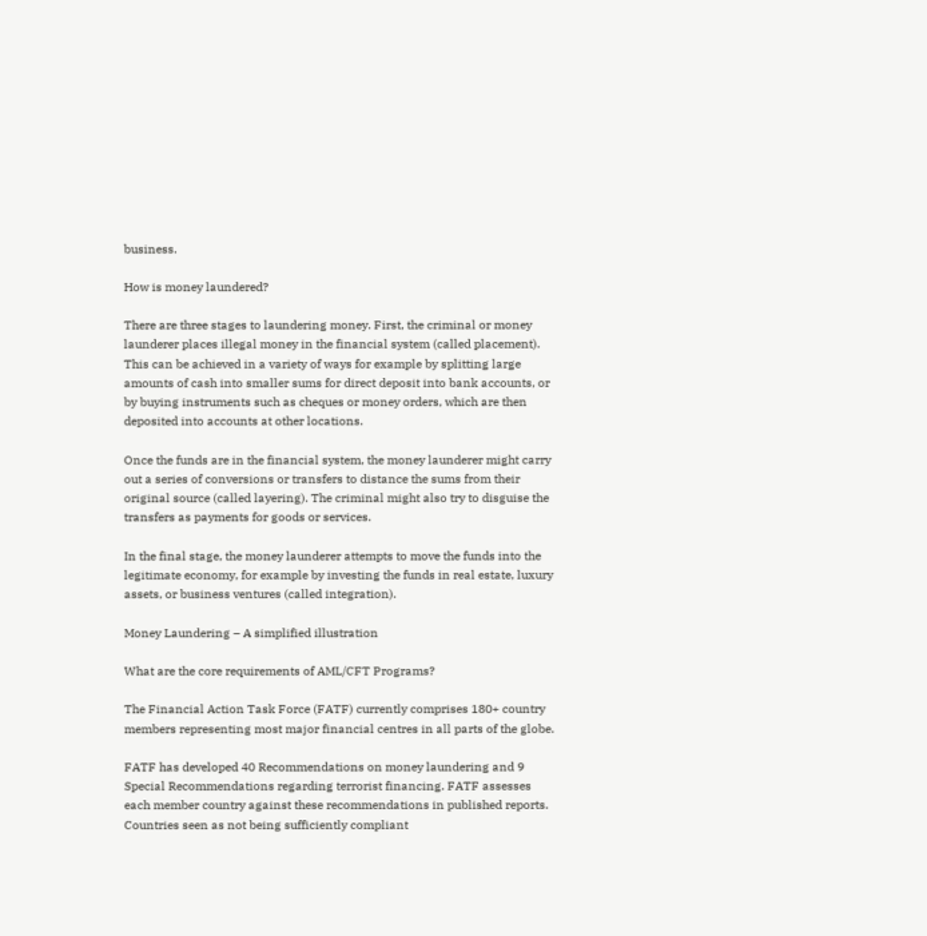business.

How is money laundered?

There are three stages to laundering money. First, the criminal or money launderer places illegal money in the financial system (called placement). This can be achieved in a variety of ways for example by splitting large amounts of cash into smaller sums for direct deposit into bank accounts, or by buying instruments such as cheques or money orders, which are then deposited into accounts at other locations.

Once the funds are in the financial system, the money launderer might carry out a series of conversions or transfers to distance the sums from their original source (called layering). The criminal might also try to disguise the transfers as payments for goods or services.

In the final stage, the money launderer attempts to move the funds into the legitimate economy, for example by investing the funds in real estate, luxury assets, or business ventures (called integration).

Money Laundering – A simplified illustration

What are the core requirements of AML/CFT Programs?

The Financial Action Task Force (FATF) currently comprises 180+ country members representing most major financial centres in all parts of the globe.

FATF has developed 40 Recommendations on money laundering and 9 Special Recommendations regarding terrorist financing. FATF assesses each member country against these recommendations in published reports. Countries seen as not being sufficiently compliant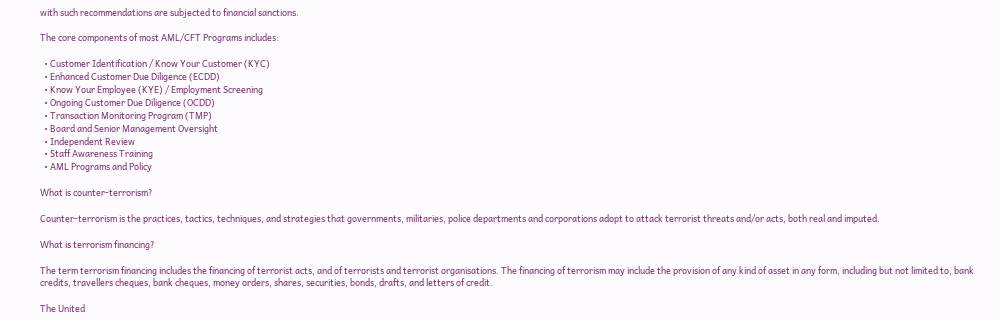with such recommendations are subjected to financial sanctions.

The core components of most AML/CFT Programs includes:

  • Customer Identification / Know Your Customer (KYC)
  • Enhanced Customer Due Diligence (ECDD)
  • Know Your Employee (KYE) / Employment Screening
  • Ongoing Customer Due Diligence (OCDD)
  • Transaction Monitoring Program (TMP)
  • Board and Senior Management Oversight
  • Independent Review
  • Staff Awareness Training
  • AML Programs and Policy

What is counter-terrorism?

Counter-terrorism is the practices, tactics, techniques, and strategies that governments, militaries, police departments and corporations adopt to attack terrorist threats and/or acts, both real and imputed.

What is terrorism financing?

The term terrorism financing includes the financing of terrorist acts, and of terrorists and terrorist organisations. The financing of terrorism may include the provision of any kind of asset in any form, including but not limited to, bank credits, travellers cheques, bank cheques, money orders, shares, securities, bonds, drafts, and letters of credit.

The United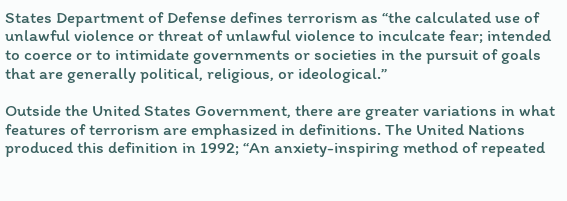States Department of Defense defines terrorism as “the calculated use of unlawful violence or threat of unlawful violence to inculcate fear; intended to coerce or to intimidate governments or societies in the pursuit of goals that are generally political, religious, or ideological.”

Outside the United States Government, there are greater variations in what features of terrorism are emphasized in definitions. The United Nations produced this definition in 1992; “An anxiety-inspiring method of repeated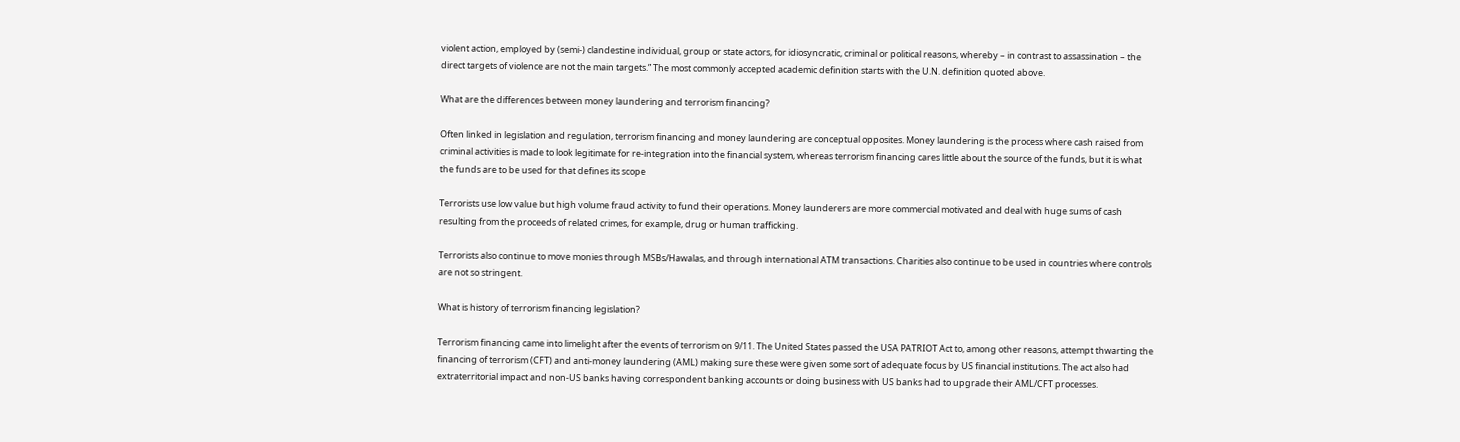violent action, employed by (semi-) clandestine individual, group or state actors, for idiosyncratic, criminal or political reasons, whereby – in contrast to assassination – the direct targets of violence are not the main targets.” The most commonly accepted academic definition starts with the U.N. definition quoted above.

What are the differences between money laundering and terrorism financing?

Often linked in legislation and regulation, terrorism financing and money laundering are conceptual opposites. Money laundering is the process where cash raised from criminal activities is made to look legitimate for re-integration into the financial system, whereas terrorism financing cares little about the source of the funds, but it is what the funds are to be used for that defines its scope

Terrorists use low value but high volume fraud activity to fund their operations. Money launderers are more commercial motivated and deal with huge sums of cash resulting from the proceeds of related crimes, for example, drug or human trafficking.

Terrorists also continue to move monies through MSBs/Hawalas, and through international ATM transactions. Charities also continue to be used in countries where controls are not so stringent.

What is history of terrorism financing legislation?

Terrorism financing came into limelight after the events of terrorism on 9/11. The United States passed the USA PATRIOT Act to, among other reasons, attempt thwarting the financing of terrorism (CFT) and anti-money laundering (AML) making sure these were given some sort of adequate focus by US financial institutions. The act also had extraterritorial impact and non-US banks having correspondent banking accounts or doing business with US banks had to upgrade their AML/CFT processes.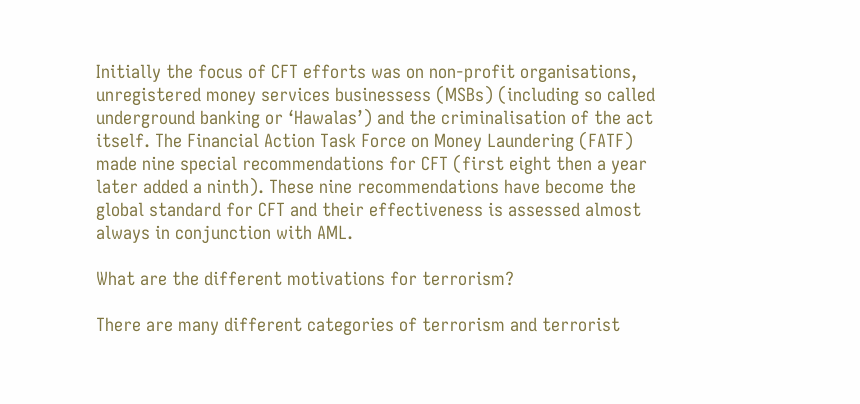Initially the focus of CFT efforts was on non-profit organisations, unregistered money services businessess (MSBs) (including so called underground banking or ‘Hawalas’) and the criminalisation of the act itself. The Financial Action Task Force on Money Laundering (FATF) made nine special recommendations for CFT (first eight then a year later added a ninth). These nine recommendations have become the global standard for CFT and their effectiveness is assessed almost always in conjunction with AML.

What are the different motivations for terrorism?

There are many different categories of terrorism and terrorist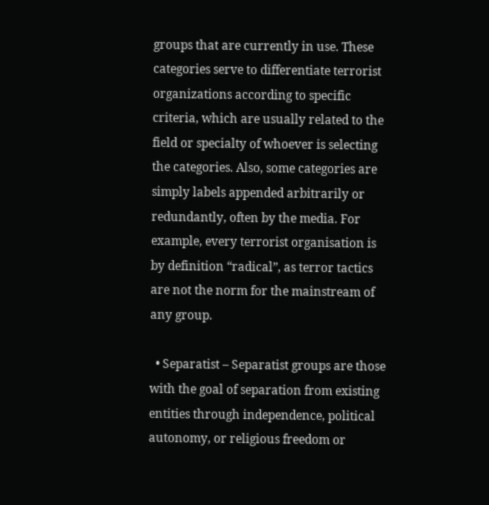groups that are currently in use. These categories serve to differentiate terrorist organizations according to specific criteria, which are usually related to the field or specialty of whoever is selecting the categories. Also, some categories are simply labels appended arbitrarily or redundantly, often by the media. For example, every terrorist organisation is by definition “radical”, as terror tactics are not the norm for the mainstream of any group.

  • Separatist – Separatist groups are those with the goal of separation from existing entities through independence, political autonomy, or religious freedom or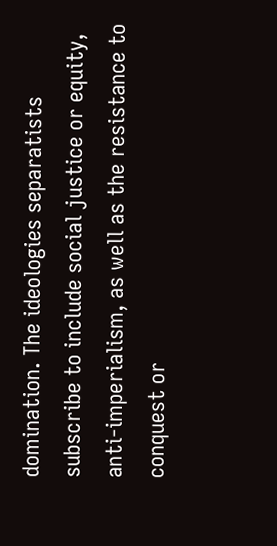domination. The ideologies separatists subscribe to include social justice or equity, anti-imperialism, as well as the resistance to conquest or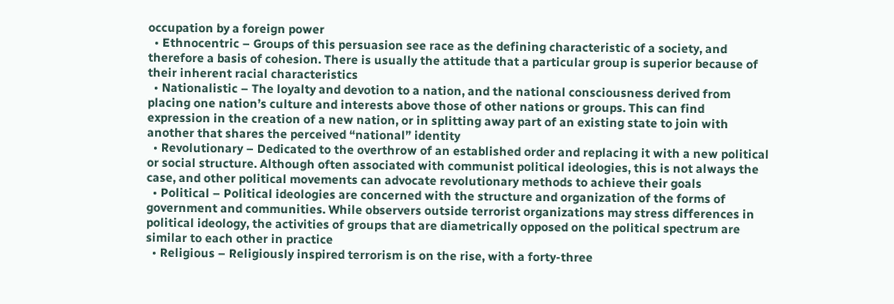occupation by a foreign power
  • Ethnocentric – Groups of this persuasion see race as the defining characteristic of a society, and therefore a basis of cohesion. There is usually the attitude that a particular group is superior because of their inherent racial characteristics
  • Nationalistic – The loyalty and devotion to a nation, and the national consciousness derived from placing one nation’s culture and interests above those of other nations or groups. This can find expression in the creation of a new nation, or in splitting away part of an existing state to join with another that shares the perceived “national” identity
  • Revolutionary – Dedicated to the overthrow of an established order and replacing it with a new political or social structure. Although often associated with communist political ideologies, this is not always the case, and other political movements can advocate revolutionary methods to achieve their goals
  • Political – Political ideologies are concerned with the structure and organization of the forms of government and communities. While observers outside terrorist organizations may stress differences in political ideology, the activities of groups that are diametrically opposed on the political spectrum are similar to each other in practice
  • Religious – Religiously inspired terrorism is on the rise, with a forty-three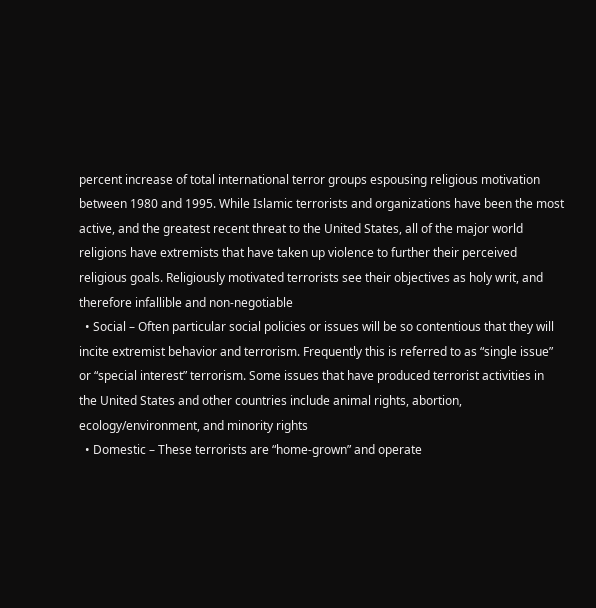percent increase of total international terror groups espousing religious motivation between 1980 and 1995. While Islamic terrorists and organizations have been the most active, and the greatest recent threat to the United States, all of the major world religions have extremists that have taken up violence to further their perceived religious goals. Religiously motivated terrorists see their objectives as holy writ, and therefore infallible and non-negotiable
  • Social – Often particular social policies or issues will be so contentious that they will incite extremist behavior and terrorism. Frequently this is referred to as “single issue” or “special interest” terrorism. Some issues that have produced terrorist activities in the United States and other countries include animal rights, abortion, ecology/environment, and minority rights
  • Domestic – These terrorists are “home-grown” and operate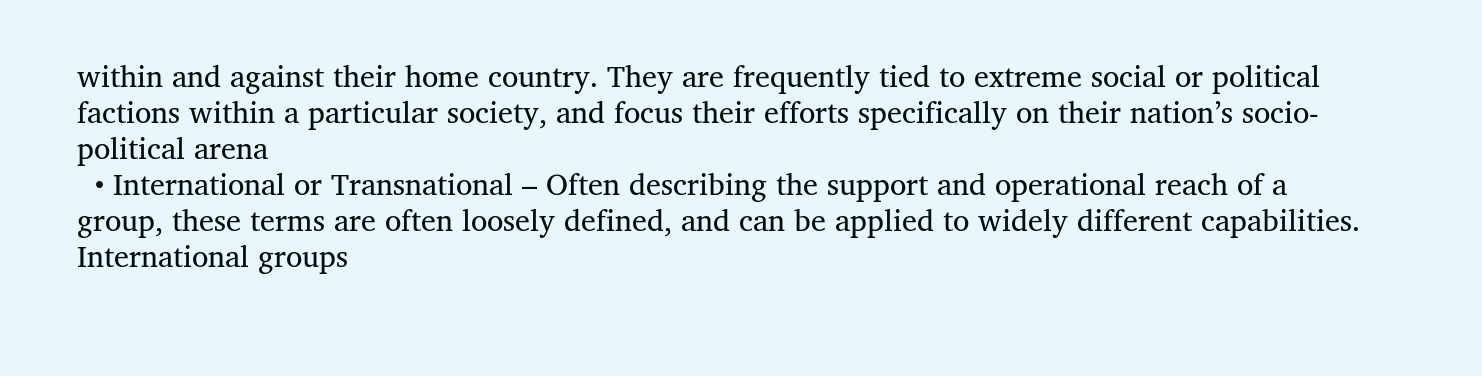within and against their home country. They are frequently tied to extreme social or political factions within a particular society, and focus their efforts specifically on their nation’s socio-political arena
  • International or Transnational – Often describing the support and operational reach of a group, these terms are often loosely defined, and can be applied to widely different capabilities. International groups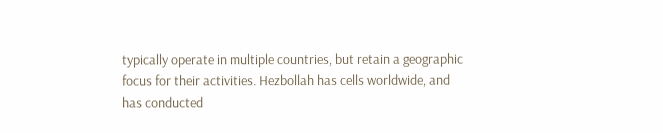typically operate in multiple countries, but retain a geographic focus for their activities. Hezbollah has cells worldwide, and has conducted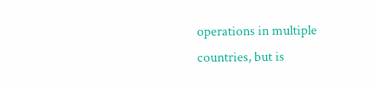operations in multiple countries, but is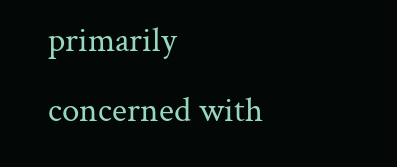primarily concerned with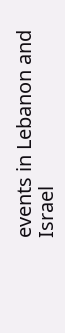events in Lebanon and Israel